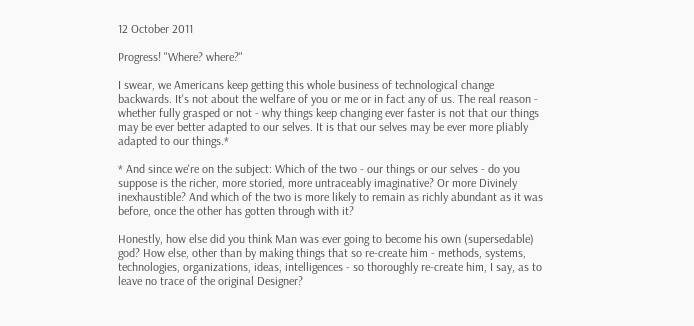12 October 2011

Progress! "Where? where?"

I swear, we Americans keep getting this whole business of technological change backwards. It's not about the welfare of you or me or in fact any of us. The real reason - whether fully grasped or not - why things keep changing ever faster is not that our things may be ever better adapted to our selves. It is that our selves may be ever more pliably adapted to our things.*

* And since we're on the subject: Which of the two - our things or our selves - do you suppose is the richer, more storied, more untraceably imaginative? Or more Divinely inexhaustible? And which of the two is more likely to remain as richly abundant as it was before, once the other has gotten through with it?

Honestly, how else did you think Man was ever going to become his own (supersedable) god? How else, other than by making things that so re-create him - methods, systems, technologies, organizations, ideas, intelligences - so thoroughly re-create him, I say, as to leave no trace of the original Designer?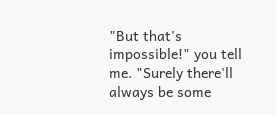"But that's impossible!" you tell me. "Surely there'll always be some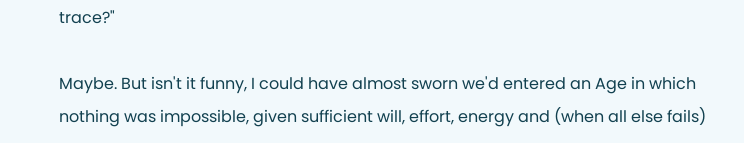trace?"

Maybe. But isn't it funny, I could have almost sworn we'd entered an Age in which nothing was impossible, given sufficient will, effort, energy and (when all else fails)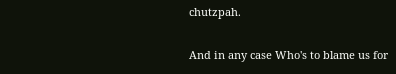chutzpah.

And in any case Who's to blame us for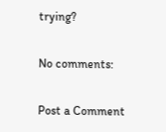trying?

No comments:

Post a Comment